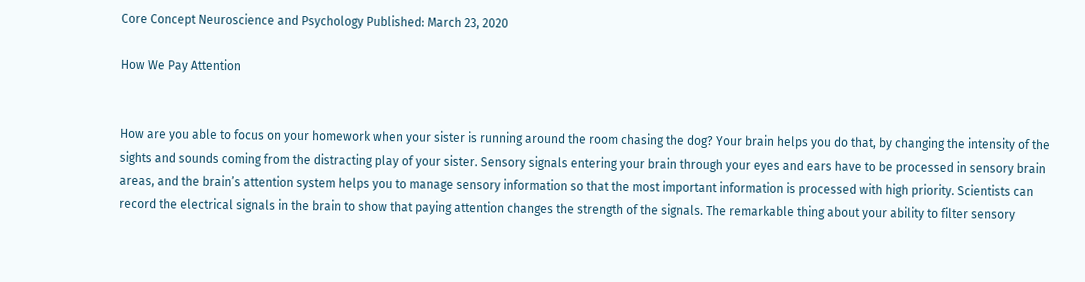Core Concept Neuroscience and Psychology Published: March 23, 2020

How We Pay Attention


How are you able to focus on your homework when your sister is running around the room chasing the dog? Your brain helps you do that, by changing the intensity of the sights and sounds coming from the distracting play of your sister. Sensory signals entering your brain through your eyes and ears have to be processed in sensory brain areas, and the brain’s attention system helps you to manage sensory information so that the most important information is processed with high priority. Scientists can record the electrical signals in the brain to show that paying attention changes the strength of the signals. The remarkable thing about your ability to filter sensory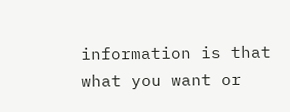information is that what you want or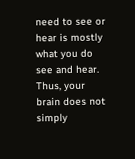need to see or hear is mostly what you do see and hear. Thus, your brain does not simply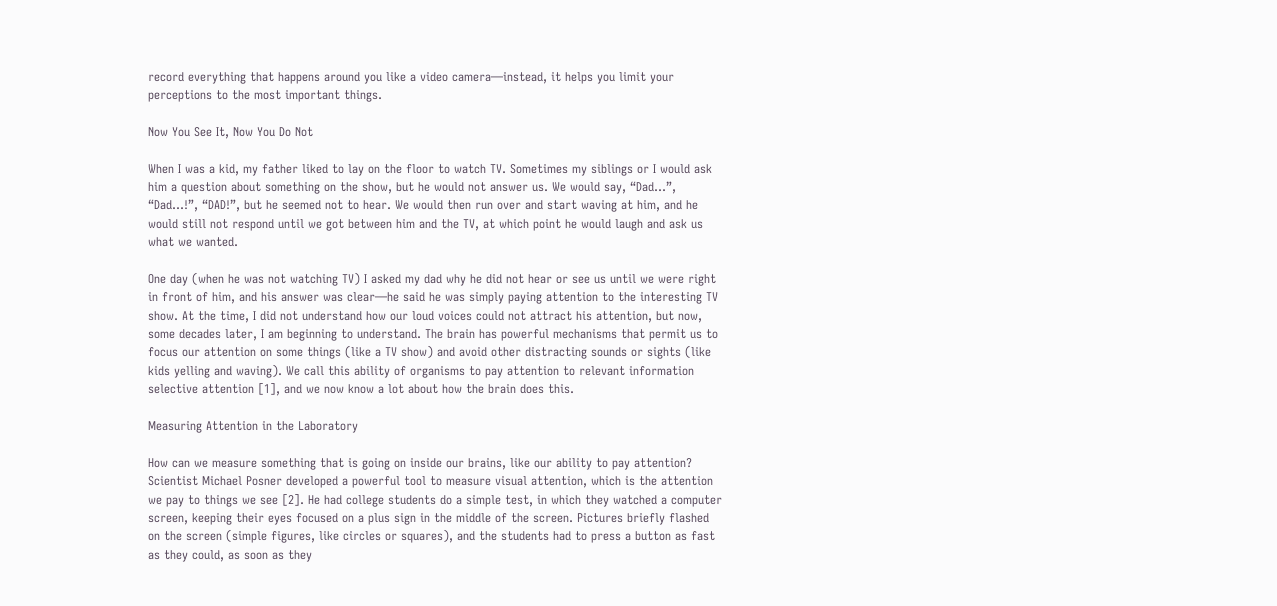record everything that happens around you like a video camera—instead, it helps you limit your perceptions to the most important things.

Now You See It, Now You Do Not

When I was a kid, my father liked to lay on the floor to watch TV. Sometimes my siblings or I would ask him a question about something on the show, but he would not answer us. We would say, “Dad…”, “Dad…!”, “DAD!”, but he seemed not to hear. We would then run over and start waving at him, and he would still not respond until we got between him and the TV, at which point he would laugh and ask us what we wanted.

One day (when he was not watching TV) I asked my dad why he did not hear or see us until we were right in front of him, and his answer was clear—he said he was simply paying attention to the interesting TV show. At the time, I did not understand how our loud voices could not attract his attention, but now, some decades later, I am beginning to understand. The brain has powerful mechanisms that permit us to focus our attention on some things (like a TV show) and avoid other distracting sounds or sights (like kids yelling and waving). We call this ability of organisms to pay attention to relevant information selective attention [1], and we now know a lot about how the brain does this.

Measuring Attention in the Laboratory

How can we measure something that is going on inside our brains, like our ability to pay attention? Scientist Michael Posner developed a powerful tool to measure visual attention, which is the attention we pay to things we see [2]. He had college students do a simple test, in which they watched a computer screen, keeping their eyes focused on a plus sign in the middle of the screen. Pictures briefly flashed on the screen (simple figures, like circles or squares), and the students had to press a button as fast as they could, as soon as they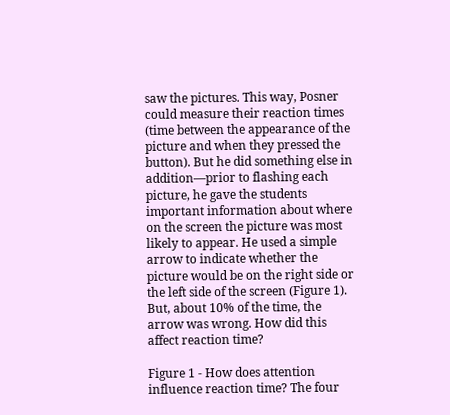saw the pictures. This way, Posner could measure their reaction times (time between the appearance of the picture and when they pressed the button). But he did something else in addition—prior to flashing each picture, he gave the students important information about where on the screen the picture was most likely to appear. He used a simple arrow to indicate whether the picture would be on the right side or the left side of the screen (Figure 1). But, about 10% of the time, the arrow was wrong. How did this affect reaction time?

Figure 1 - How does attention influence reaction time? The four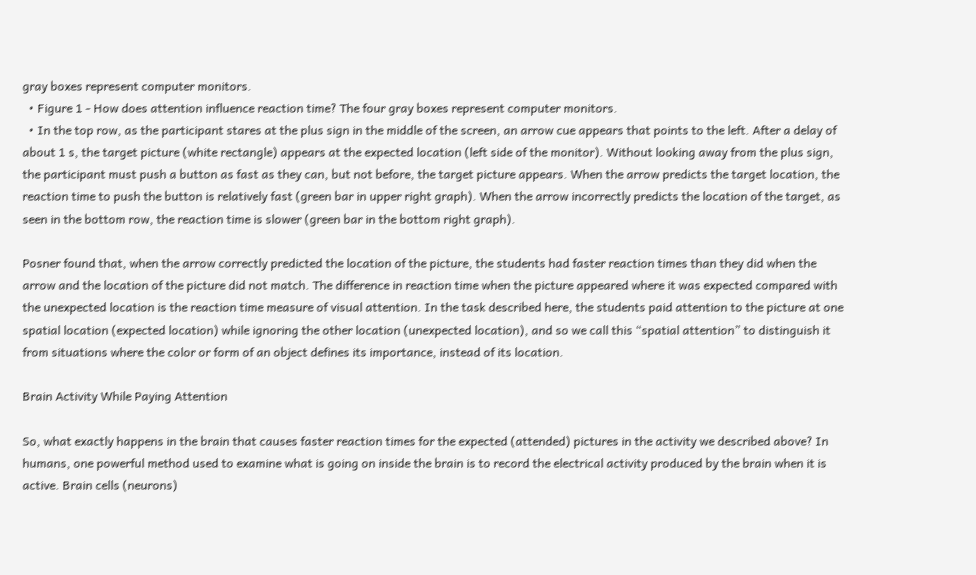gray boxes represent computer monitors.
  • Figure 1 - How does attention influence reaction time? The four gray boxes represent computer monitors.
  • In the top row, as the participant stares at the plus sign in the middle of the screen, an arrow cue appears that points to the left. After a delay of about 1 s, the target picture (white rectangle) appears at the expected location (left side of the monitor). Without looking away from the plus sign, the participant must push a button as fast as they can, but not before, the target picture appears. When the arrow predicts the target location, the reaction time to push the button is relatively fast (green bar in upper right graph). When the arrow incorrectly predicts the location of the target, as seen in the bottom row, the reaction time is slower (green bar in the bottom right graph).

Posner found that, when the arrow correctly predicted the location of the picture, the students had faster reaction times than they did when the arrow and the location of the picture did not match. The difference in reaction time when the picture appeared where it was expected compared with the unexpected location is the reaction time measure of visual attention. In the task described here, the students paid attention to the picture at one spatial location (expected location) while ignoring the other location (unexpected location), and so we call this “spatial attention” to distinguish it from situations where the color or form of an object defines its importance, instead of its location.

Brain Activity While Paying Attention

So, what exactly happens in the brain that causes faster reaction times for the expected (attended) pictures in the activity we described above? In humans, one powerful method used to examine what is going on inside the brain is to record the electrical activity produced by the brain when it is active. Brain cells (neurons)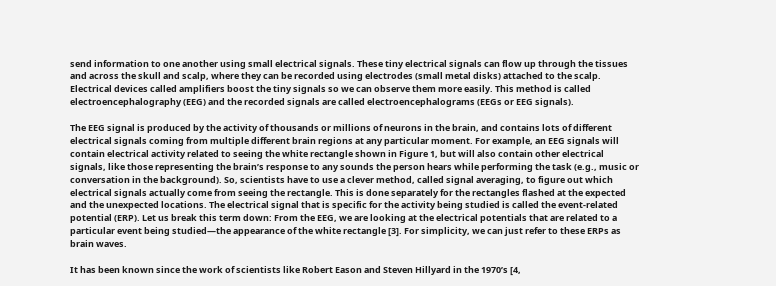send information to one another using small electrical signals. These tiny electrical signals can flow up through the tissues and across the skull and scalp, where they can be recorded using electrodes (small metal disks) attached to the scalp. Electrical devices called amplifiers boost the tiny signals so we can observe them more easily. This method is called electroencephalography (EEG) and the recorded signals are called electroencephalograms (EEGs or EEG signals).

The EEG signal is produced by the activity of thousands or millions of neurons in the brain, and contains lots of different electrical signals coming from multiple different brain regions at any particular moment. For example, an EEG signals will contain electrical activity related to seeing the white rectangle shown in Figure 1, but will also contain other electrical signals, like those representing the brain’s response to any sounds the person hears while performing the task (e.g., music or conversation in the background). So, scientists have to use a clever method, called signal averaging, to figure out which electrical signals actually come from seeing the rectangle. This is done separately for the rectangles flashed at the expected and the unexpected locations. The electrical signal that is specific for the activity being studied is called the event-related potential (ERP). Let us break this term down: From the EEG, we are looking at the electrical potentials that are related to a particular event being studied—the appearance of the white rectangle [3]. For simplicity, we can just refer to these ERPs as brain waves.

It has been known since the work of scientists like Robert Eason and Steven Hillyard in the 1970’s [4,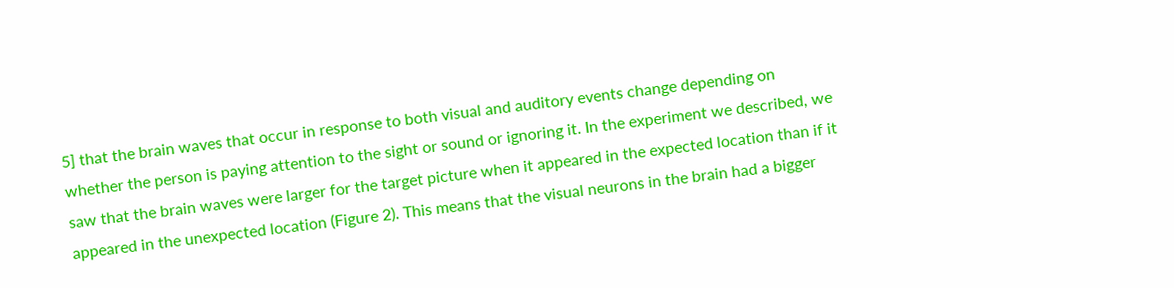5] that the brain waves that occur in response to both visual and auditory events change depending on whether the person is paying attention to the sight or sound or ignoring it. In the experiment we described, we saw that the brain waves were larger for the target picture when it appeared in the expected location than if it appeared in the unexpected location (Figure 2). This means that the visual neurons in the brain had a bigger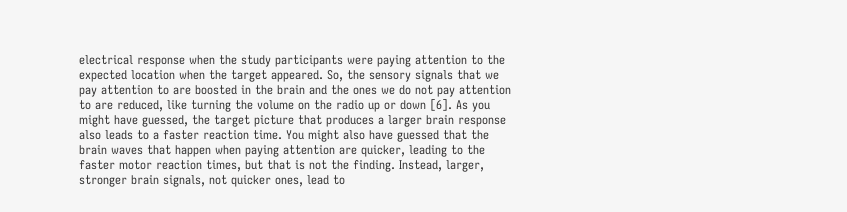electrical response when the study participants were paying attention to the expected location when the target appeared. So, the sensory signals that we pay attention to are boosted in the brain and the ones we do not pay attention to are reduced, like turning the volume on the radio up or down [6]. As you might have guessed, the target picture that produces a larger brain response also leads to a faster reaction time. You might also have guessed that the brain waves that happen when paying attention are quicker, leading to the faster motor reaction times, but that is not the finding. Instead, larger, stronger brain signals, not quicker ones, lead to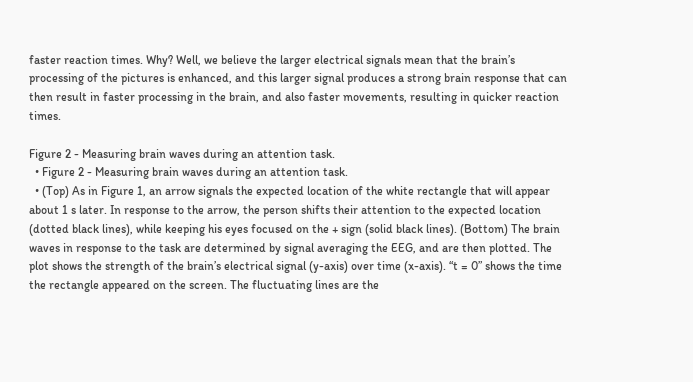faster reaction times. Why? Well, we believe the larger electrical signals mean that the brain’s processing of the pictures is enhanced, and this larger signal produces a strong brain response that can then result in faster processing in the brain, and also faster movements, resulting in quicker reaction times.

Figure 2 - Measuring brain waves during an attention task.
  • Figure 2 - Measuring brain waves during an attention task.
  • (Top) As in Figure 1, an arrow signals the expected location of the white rectangle that will appear about 1 s later. In response to the arrow, the person shifts their attention to the expected location (dotted black lines), while keeping his eyes focused on the + sign (solid black lines). (Bottom) The brain waves in response to the task are determined by signal averaging the EEG, and are then plotted. The plot shows the strength of the brain’s electrical signal (y-axis) over time (x-axis). “t = 0” shows the time the rectangle appeared on the screen. The fluctuating lines are the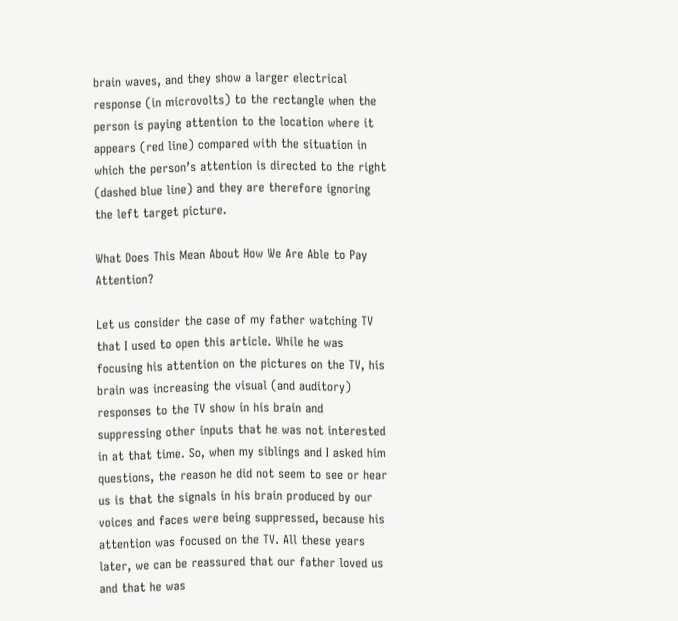brain waves, and they show a larger electrical response (in microvolts) to the rectangle when the person is paying attention to the location where it appears (red line) compared with the situation in which the person’s attention is directed to the right (dashed blue line) and they are therefore ignoring the left target picture.

What Does This Mean About How We Are Able to Pay Attention?

Let us consider the case of my father watching TV that I used to open this article. While he was focusing his attention on the pictures on the TV, his brain was increasing the visual (and auditory) responses to the TV show in his brain and suppressing other inputs that he was not interested in at that time. So, when my siblings and I asked him questions, the reason he did not seem to see or hear us is that the signals in his brain produced by our voices and faces were being suppressed, because his attention was focused on the TV. All these years later, we can be reassured that our father loved us and that he was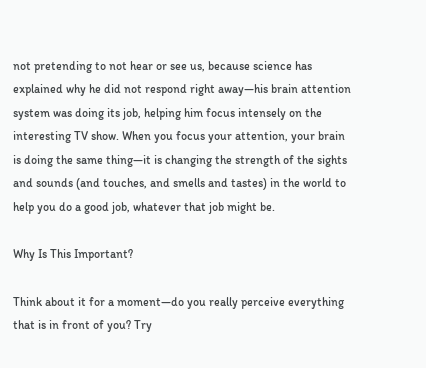not pretending to not hear or see us, because science has explained why he did not respond right away—his brain attention system was doing its job, helping him focus intensely on the interesting TV show. When you focus your attention, your brain is doing the same thing—it is changing the strength of the sights and sounds (and touches, and smells and tastes) in the world to help you do a good job, whatever that job might be.

Why Is This Important?

Think about it for a moment—do you really perceive everything that is in front of you? Try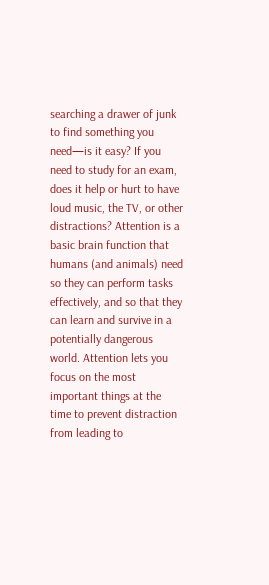searching a drawer of junk to find something you need—is it easy? If you need to study for an exam, does it help or hurt to have loud music, the TV, or other distractions? Attention is a basic brain function that humans (and animals) need so they can perform tasks effectively, and so that they can learn and survive in a potentially dangerous world. Attention lets you focus on the most important things at the time to prevent distraction from leading to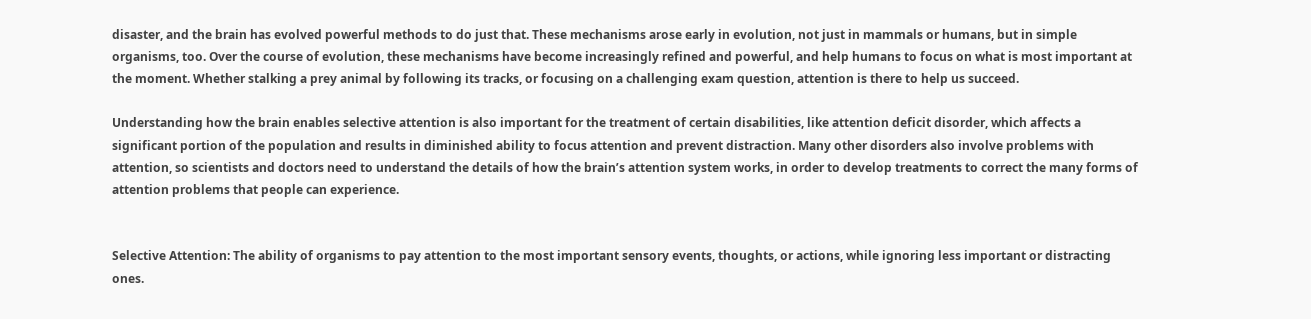disaster, and the brain has evolved powerful methods to do just that. These mechanisms arose early in evolution, not just in mammals or humans, but in simple organisms, too. Over the course of evolution, these mechanisms have become increasingly refined and powerful, and help humans to focus on what is most important at the moment. Whether stalking a prey animal by following its tracks, or focusing on a challenging exam question, attention is there to help us succeed.

Understanding how the brain enables selective attention is also important for the treatment of certain disabilities, like attention deficit disorder, which affects a significant portion of the population and results in diminished ability to focus attention and prevent distraction. Many other disorders also involve problems with attention, so scientists and doctors need to understand the details of how the brain’s attention system works, in order to develop treatments to correct the many forms of attention problems that people can experience.


Selective Attention: The ability of organisms to pay attention to the most important sensory events, thoughts, or actions, while ignoring less important or distracting ones.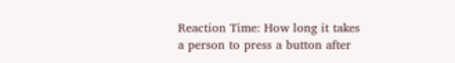Reaction Time: How long it takes a person to press a button after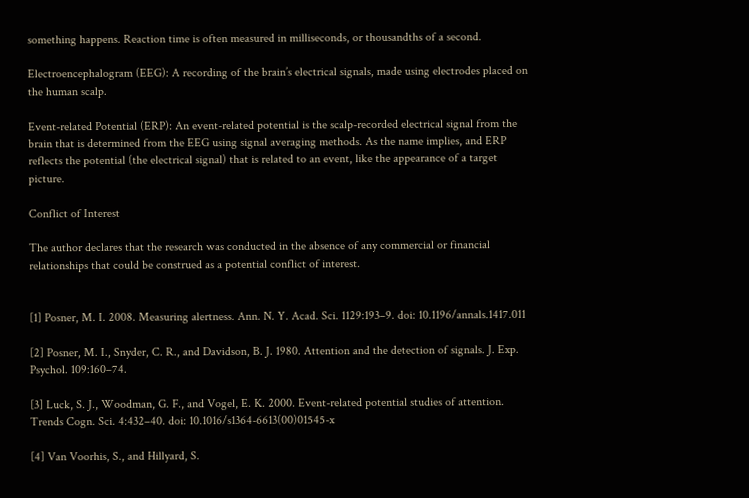something happens. Reaction time is often measured in milliseconds, or thousandths of a second.

Electroencephalogram (EEG): A recording of the brain’s electrical signals, made using electrodes placed on the human scalp.

Event-related Potential (ERP): An event-related potential is the scalp-recorded electrical signal from the brain that is determined from the EEG using signal averaging methods. As the name implies, and ERP reflects the potential (the electrical signal) that is related to an event, like the appearance of a target picture.

Conflict of Interest

The author declares that the research was conducted in the absence of any commercial or financial relationships that could be construed as a potential conflict of interest.


[1] Posner, M. I. 2008. Measuring alertness. Ann. N. Y. Acad. Sci. 1129:193–9. doi: 10.1196/annals.1417.011

[2] Posner, M. I., Snyder, C. R., and Davidson, B. J. 1980. Attention and the detection of signals. J. Exp. Psychol. 109:160–74.

[3] Luck, S. J., Woodman, G. F., and Vogel, E. K. 2000. Event-related potential studies of attention. Trends Cogn. Sci. 4:432–40. doi: 10.1016/s1364-6613(00)01545-x

[4] Van Voorhis, S., and Hillyard, S.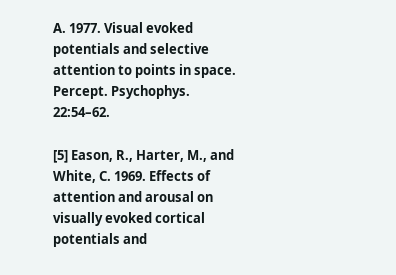A. 1977. Visual evoked potentials and selective attention to points in space. Percept. Psychophys. 22:54–62.

[5] Eason, R., Harter, M., and White, C. 1969. Effects of attention and arousal on visually evoked cortical potentials and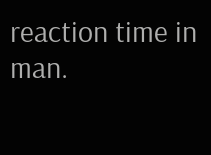reaction time in man.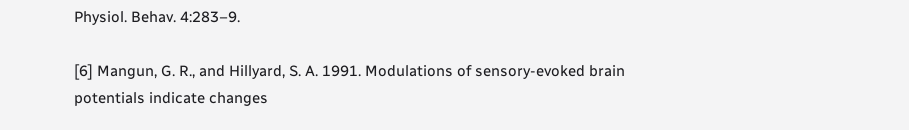Physiol. Behav. 4:283–9.

[6] Mangun, G. R., and Hillyard, S. A. 1991. Modulations of sensory-evoked brain potentials indicate changes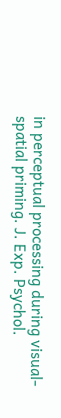in perceptual processing during visual-spatial priming. J. Exp. Psychol.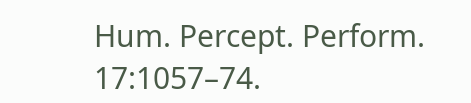Hum. Percept. Perform. 17:1057–74.